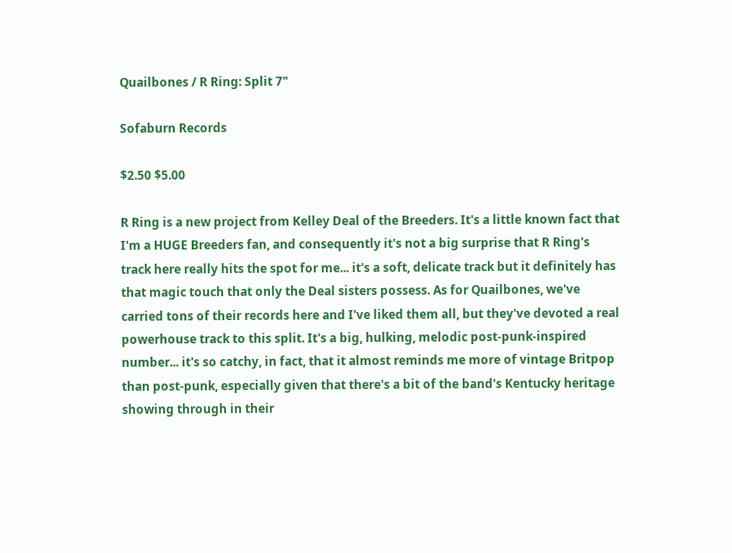Quailbones / R Ring: Split 7"

Sofaburn Records

$2.50 $5.00

R Ring is a new project from Kelley Deal of the Breeders. It's a little known fact that I'm a HUGE Breeders fan, and consequently it's not a big surprise that R Ring's track here really hits the spot for me... it's a soft, delicate track but it definitely has that magic touch that only the Deal sisters possess. As for Quailbones, we've carried tons of their records here and I've liked them all, but they've devoted a real powerhouse track to this split. It's a big, hulking, melodic post-punk-inspired number... it's so catchy, in fact, that it almost reminds me more of vintage Britpop than post-punk, especially given that there's a bit of the band's Kentucky heritage showing through in their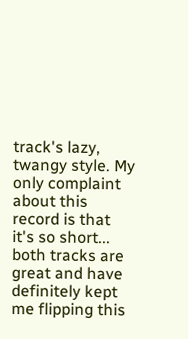track's lazy, twangy style. My only complaint about this record is that it's so short... both tracks are great and have definitely kept me flipping this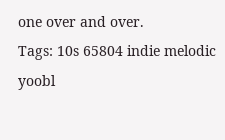one over and over.
Tags: 10s 65804 indie melodic yoobl